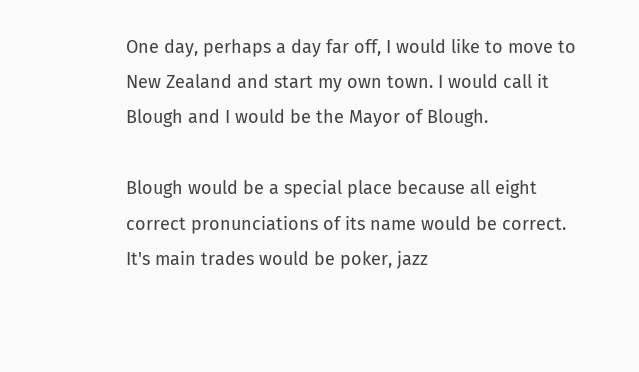One day, perhaps a day far off, I would like to move to New Zealand and start my own town. I would call it Blough and I would be the Mayor of Blough.

Blough would be a special place because all eight correct pronunciations of its name would be correct. It's main trades would be poker, jazz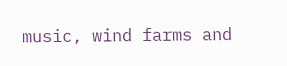music, wind farms and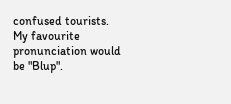confused tourists. My favourite pronunciation would be "Blup".